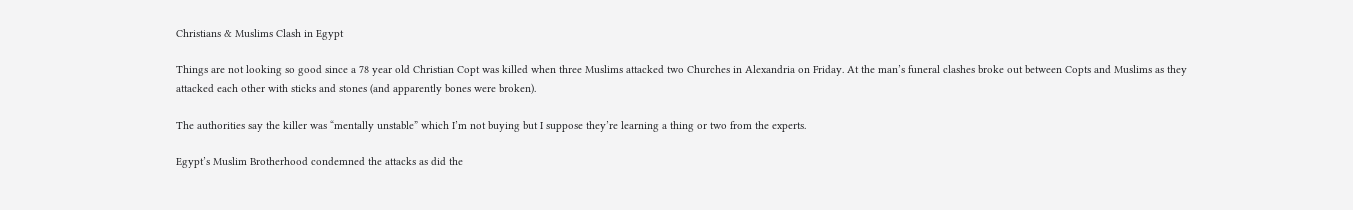Christians & Muslims Clash in Egypt

Things are not looking so good since a 78 year old Christian Copt was killed when three Muslims attacked two Churches in Alexandria on Friday. At the man’s funeral clashes broke out between Copts and Muslims as they attacked each other with sticks and stones (and apparently bones were broken).

The authorities say the killer was “mentally unstable” which I’m not buying but I suppose they’re learning a thing or two from the experts.

Egypt’s Muslim Brotherhood condemned the attacks as did the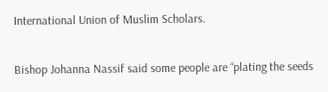International Union of Muslim Scholars.

Bishop Johanna Nassif said some people are “plating the seeds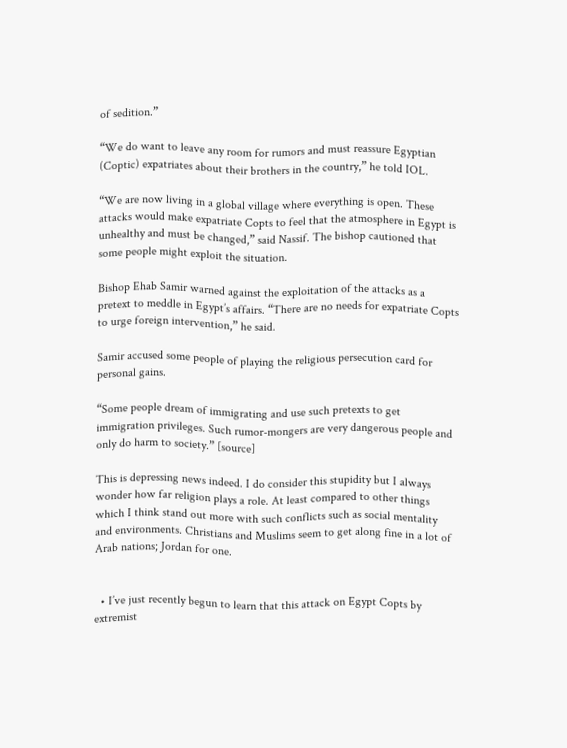of sedition.”

“We do want to leave any room for rumors and must reassure Egyptian (Coptic) expatriates about their brothers in the country,” he told IOL.

“We are now living in a global village where everything is open. These attacks would make expatriate Copts to feel that the atmosphere in Egypt is unhealthy and must be changed,” said Nassif. The bishop cautioned that some people might exploit the situation.

Bishop Ehab Samir warned against the exploitation of the attacks as a pretext to meddle in Egypt’s affairs. “There are no needs for expatriate Copts to urge foreign intervention,” he said.

Samir accused some people of playing the religious persecution card for personal gains.

“Some people dream of immigrating and use such pretexts to get immigration privileges. Such rumor-mongers are very dangerous people and only do harm to society.” [source]

This is depressing news indeed. I do consider this stupidity but I always wonder how far religion plays a role. At least compared to other things which I think stand out more with such conflicts such as social mentality and environments. Christians and Muslims seem to get along fine in a lot of Arab nations; Jordan for one.


  • I’ve just recently begun to learn that this attack on Egypt Copts by extremist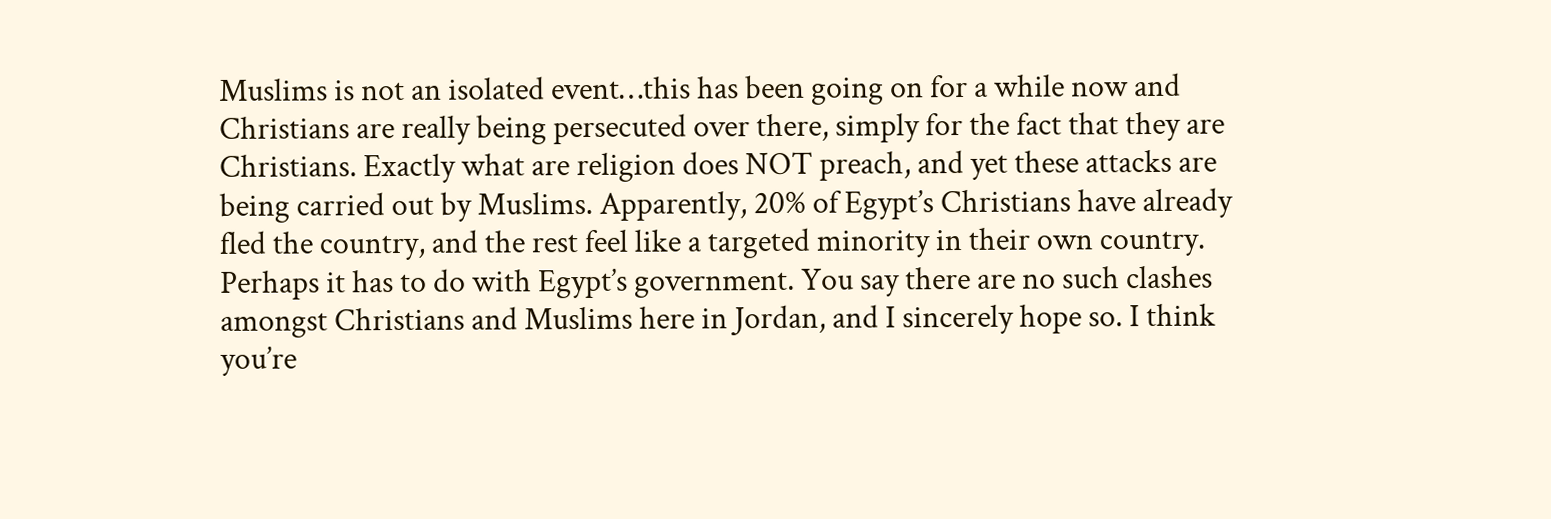Muslims is not an isolated event…this has been going on for a while now and Christians are really being persecuted over there, simply for the fact that they are Christians. Exactly what are religion does NOT preach, and yet these attacks are being carried out by Muslims. Apparently, 20% of Egypt’s Christians have already fled the country, and the rest feel like a targeted minority in their own country. Perhaps it has to do with Egypt’s government. You say there are no such clashes amongst Christians and Muslims here in Jordan, and I sincerely hope so. I think you’re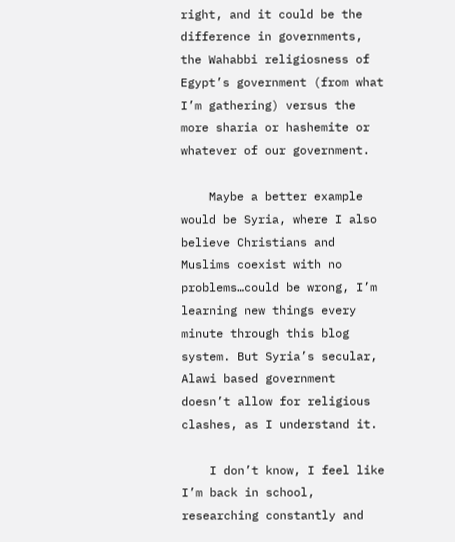right, and it could be the difference in governments, the Wahabbi religiosness of Egypt’s government (from what I’m gathering) versus the more sharia or hashemite or whatever of our government.

    Maybe a better example would be Syria, where I also believe Christians and Muslims coexist with no problems…could be wrong, I’m learning new things every minute through this blog system. But Syria’s secular, Alawi based government doesn’t allow for religious clashes, as I understand it.

    I don’t know, I feel like I’m back in school, researching constantly and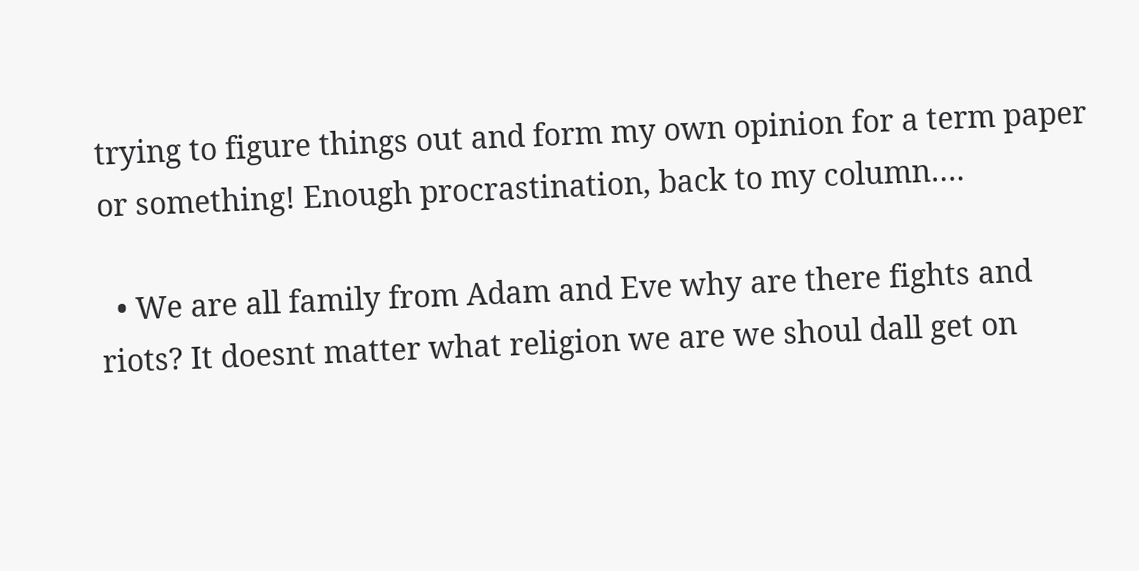trying to figure things out and form my own opinion for a term paper or something! Enough procrastination, back to my column….

  • We are all family from Adam and Eve why are there fights and riots? It doesnt matter what religion we are we shoul dall get on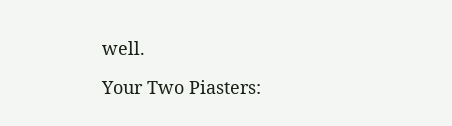well.

Your Two Piasters: